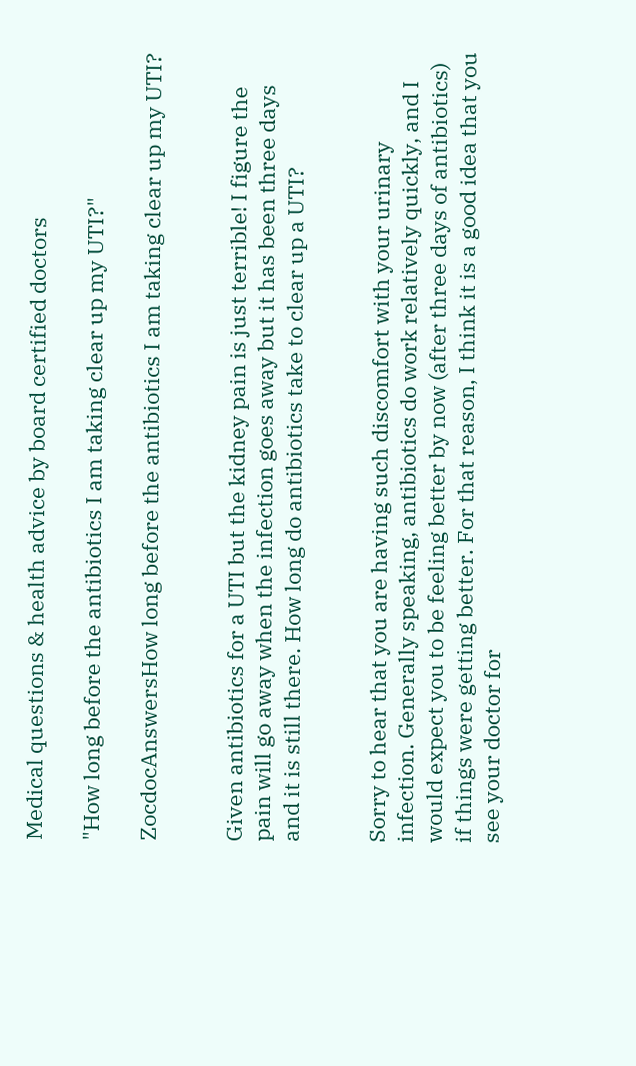Medical questions & health advice by board certified doctors

"How long before the antibiotics I am taking clear up my UTI?"

ZocdocAnswersHow long before the antibiotics I am taking clear up my UTI?


Given antibiotics for a UTI but the kidney pain is just terrible! I figure the pain will go away when the infection goes away but it has been three days and it is still there. How long do antibiotics take to clear up a UTI?


Sorry to hear that you are having such discomfort with your urinary infection. Generally speaking, antibiotics do work relatively quickly, and I would expect you to be feeling better by now (after three days of antibiotics) if things were getting better. For that reason, I think it is a good idea that you see your doctor for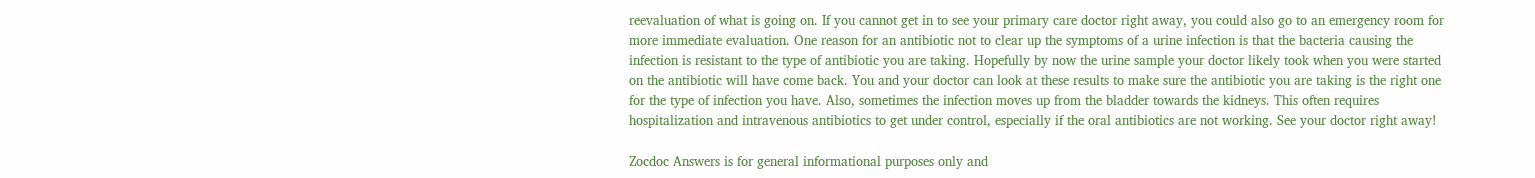reevaluation of what is going on. If you cannot get in to see your primary care doctor right away, you could also go to an emergency room for more immediate evaluation. One reason for an antibiotic not to clear up the symptoms of a urine infection is that the bacteria causing the infection is resistant to the type of antibiotic you are taking. Hopefully by now the urine sample your doctor likely took when you were started on the antibiotic will have come back. You and your doctor can look at these results to make sure the antibiotic you are taking is the right one for the type of infection you have. Also, sometimes the infection moves up from the bladder towards the kidneys. This often requires hospitalization and intravenous antibiotics to get under control, especially if the oral antibiotics are not working. See your doctor right away!

Zocdoc Answers is for general informational purposes only and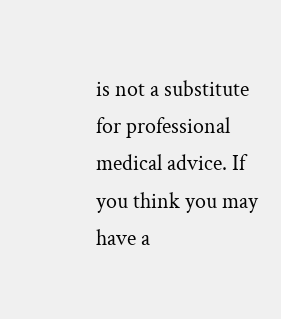is not a substitute for professional medical advice. If you think you may have a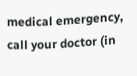medical emergency, call your doctor (in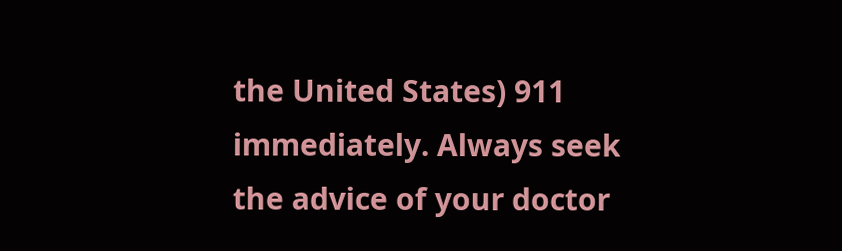the United States) 911 immediately. Always seek the advice of your doctor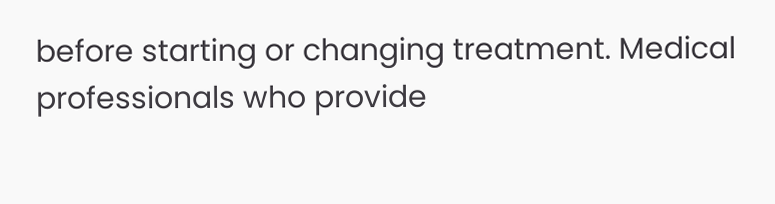before starting or changing treatment. Medical professionals who provide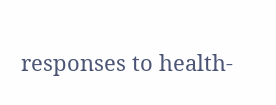responses to health-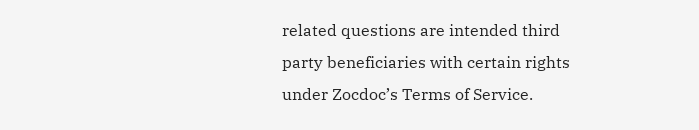related questions are intended third party beneficiaries with certain rights under Zocdoc’s Terms of Service.